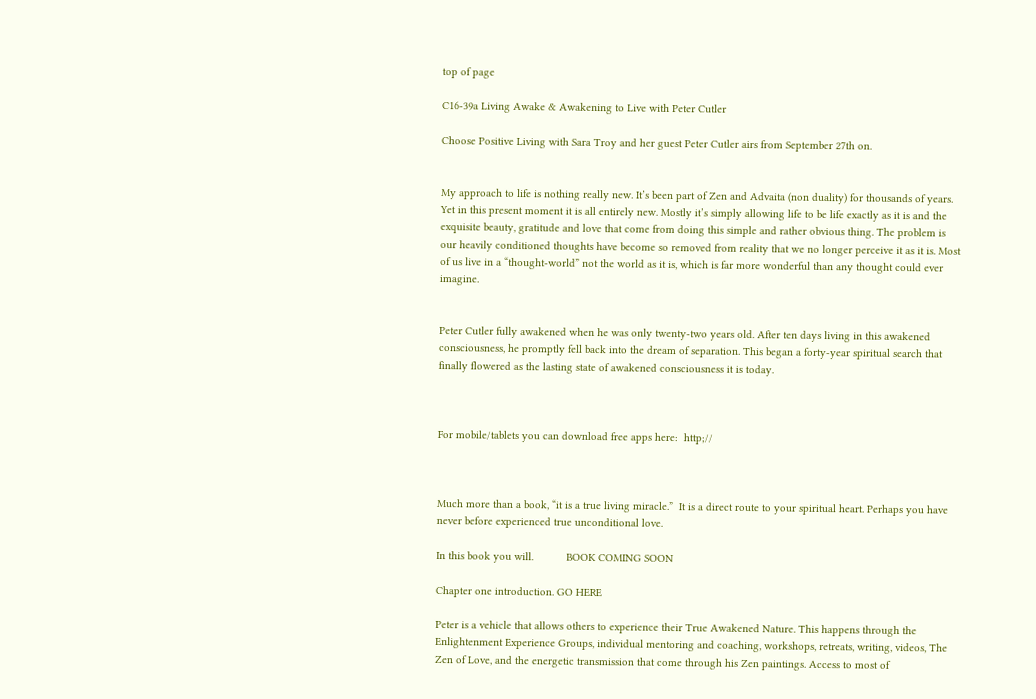top of page

C16-39a Living Awake & Awakening to Live with Peter Cutler

Choose Positive Living with Sara Troy and her guest Peter Cutler airs from September 27th on.


My approach to life is nothing really new. It’s been part of Zen and Advaita (non duality) for thousands of years. Yet in this present moment it is all entirely new. Mostly it’s simply allowing life to be life exactly as it is and the exquisite beauty, gratitude and love that come from doing this simple and rather obvious thing. The problem is our heavily conditioned thoughts have become so removed from reality that we no longer perceive it as it is. Most of us live in a “thought-world” not the world as it is, which is far more wonderful than any thought could ever imagine.


Peter Cutler fully awakened when he was only twenty-two years old. After ten days living in this awakened consciousness, he promptly fell back into the dream of separation. This began a forty-year spiritual search that finally flowered as the lasting state of awakened consciousness it is today.



For mobile/tablets you can download free apps here:  http;//



Much more than a book, “it is a true living miracle.”  It is a direct route to your spiritual heart. Perhaps you have never before experienced true unconditional love.

In this book you will.           BOOK COMING SOON

Chapter one introduction. GO HERE

Peter is a vehicle that allows others to experience their True Awakened Nature. This happens through the Enlightenment Experience Groups, individual mentoring and coaching, workshops, retreats, writing, videos, The Zen of Love, and the energetic transmission that come through his Zen paintings. Access to most of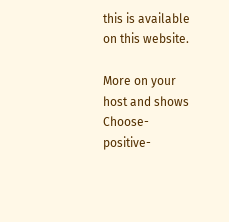this is available on this website.

More on your host and shows Choose-positive-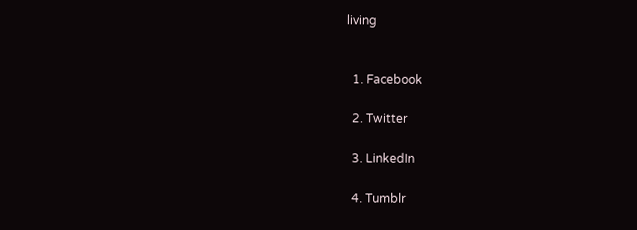living


  1. Facebook

  2. Twitter

  3. LinkedIn

  4. Tumblr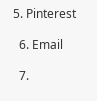5. Pinterest

  6. Email

  7.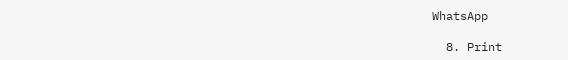WhatsApp

  8. Print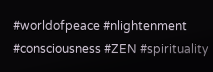#worldofpeace #nlightenment #consciousness #ZEN #spirituality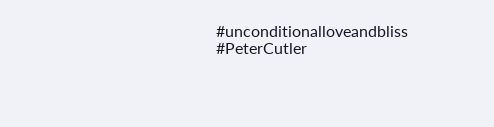#unconditionalloveandbliss #PeterCutler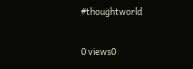#thoughtworld

0 views0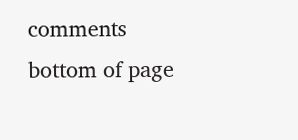comments
bottom of page